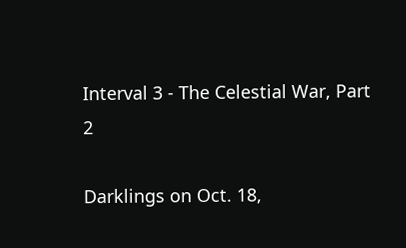Interval 3 - The Celestial War, Part 2

Darklings on Oct. 18,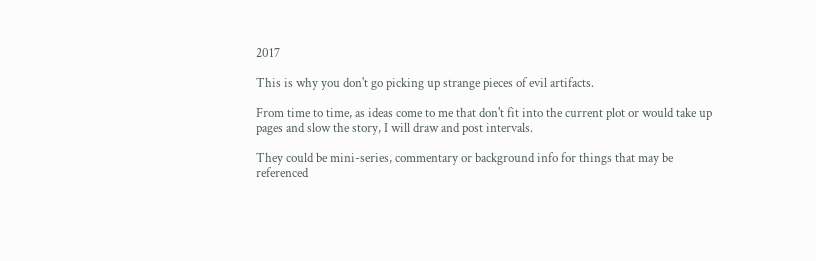2017

This is why you don't go picking up strange pieces of evil artifacts.

From time to time, as ideas come to me that don't fit into the current plot or would take up pages and slow the story, I will draw and post intervals.

They could be mini-series, commentary or background info for things that may be referenced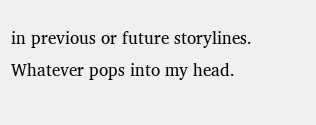in previous or future storylines. Whatever pops into my head.